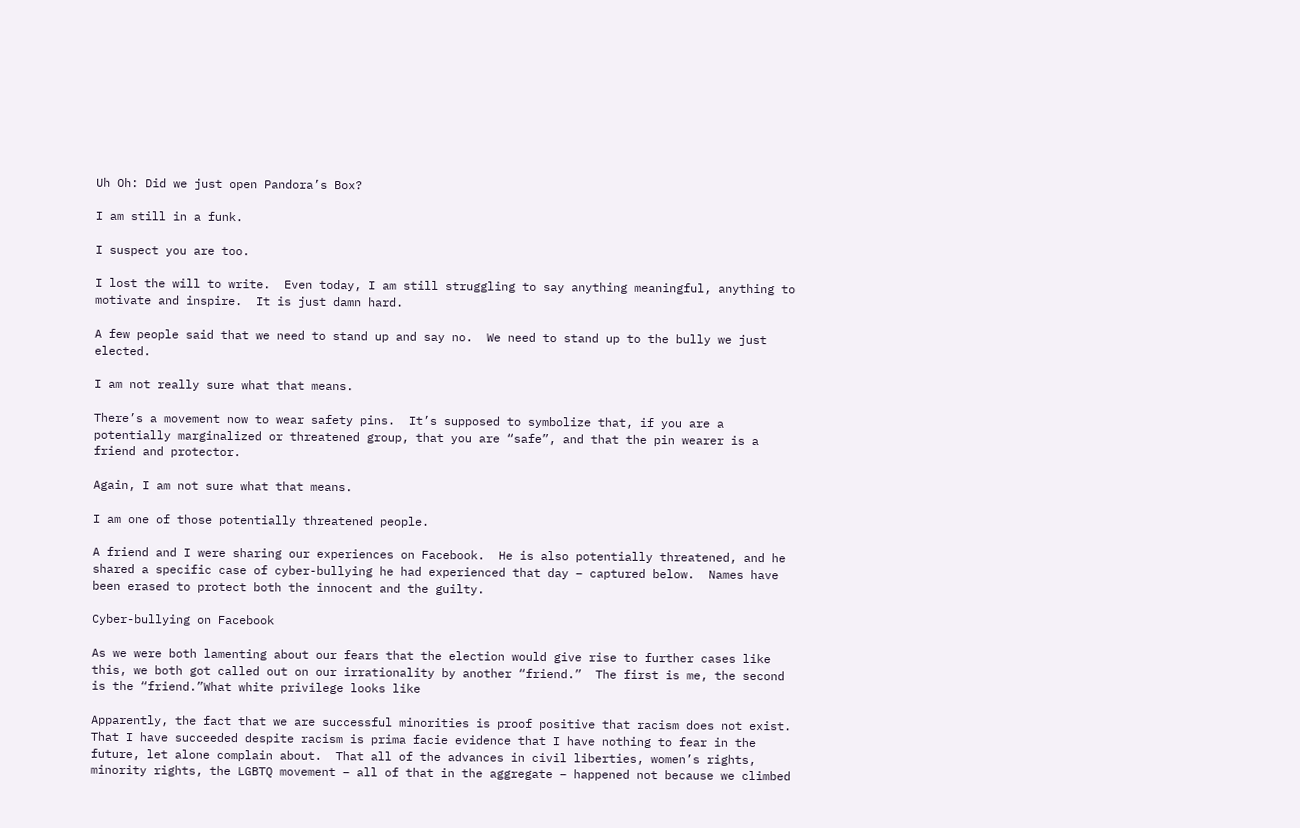Uh Oh: Did we just open Pandora’s Box?

I am still in a funk.

I suspect you are too.

I lost the will to write.  Even today, I am still struggling to say anything meaningful, anything to motivate and inspire.  It is just damn hard.

A few people said that we need to stand up and say no.  We need to stand up to the bully we just elected.

I am not really sure what that means.

There’s a movement now to wear safety pins.  It’s supposed to symbolize that, if you are a potentially marginalized or threatened group, that you are “safe”, and that the pin wearer is a friend and protector.

Again, I am not sure what that means.

I am one of those potentially threatened people.

A friend and I were sharing our experiences on Facebook.  He is also potentially threatened, and he shared a specific case of cyber-bullying he had experienced that day – captured below.  Names have been erased to protect both the innocent and the guilty.

Cyber-bullying on Facebook

As we were both lamenting about our fears that the election would give rise to further cases like this, we both got called out on our irrationality by another “friend.”  The first is me, the second is the “friend.”What white privilege looks like

Apparently, the fact that we are successful minorities is proof positive that racism does not exist.  That I have succeeded despite racism is prima facie evidence that I have nothing to fear in the future, let alone complain about.  That all of the advances in civil liberties, women’s rights, minority rights, the LGBTQ movement – all of that in the aggregate – happened not because we climbed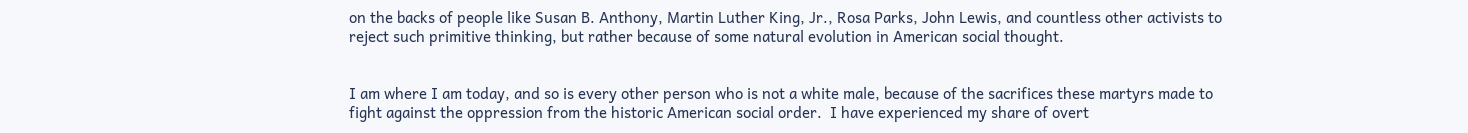on the backs of people like Susan B. Anthony, Martin Luther King, Jr., Rosa Parks, John Lewis, and countless other activists to reject such primitive thinking, but rather because of some natural evolution in American social thought.


I am where I am today, and so is every other person who is not a white male, because of the sacrifices these martyrs made to fight against the oppression from the historic American social order.  I have experienced my share of overt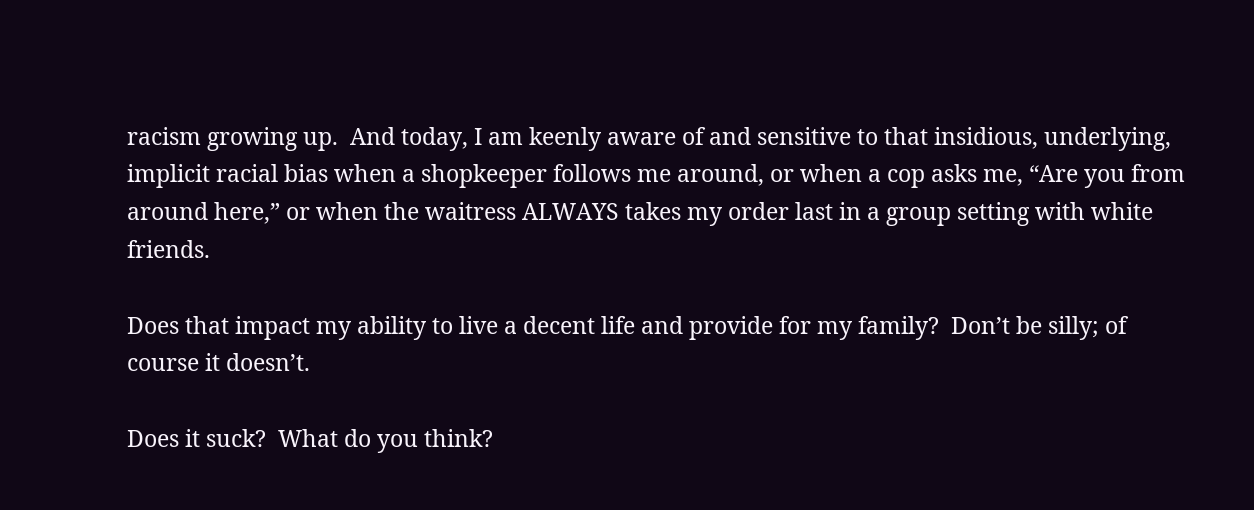racism growing up.  And today, I am keenly aware of and sensitive to that insidious, underlying, implicit racial bias when a shopkeeper follows me around, or when a cop asks me, “Are you from around here,” or when the waitress ALWAYS takes my order last in a group setting with white friends.

Does that impact my ability to live a decent life and provide for my family?  Don’t be silly; of course it doesn’t.

Does it suck?  What do you think?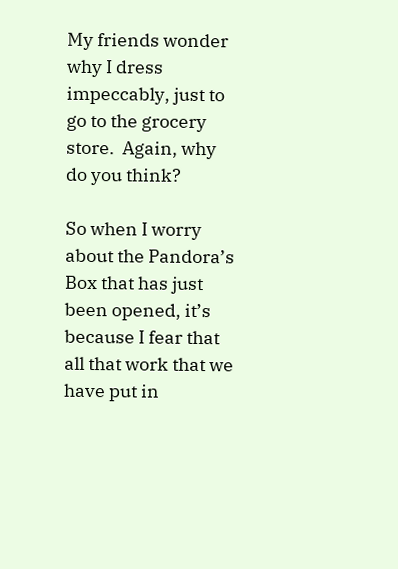My friends wonder why I dress impeccably, just to go to the grocery store.  Again, why do you think?

So when I worry about the Pandora’s Box that has just been opened, it’s because I fear that all that work that we have put in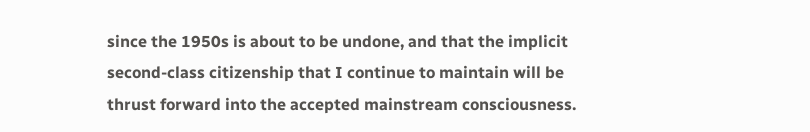since the 1950s is about to be undone, and that the implicit second-class citizenship that I continue to maintain will be thrust forward into the accepted mainstream consciousness.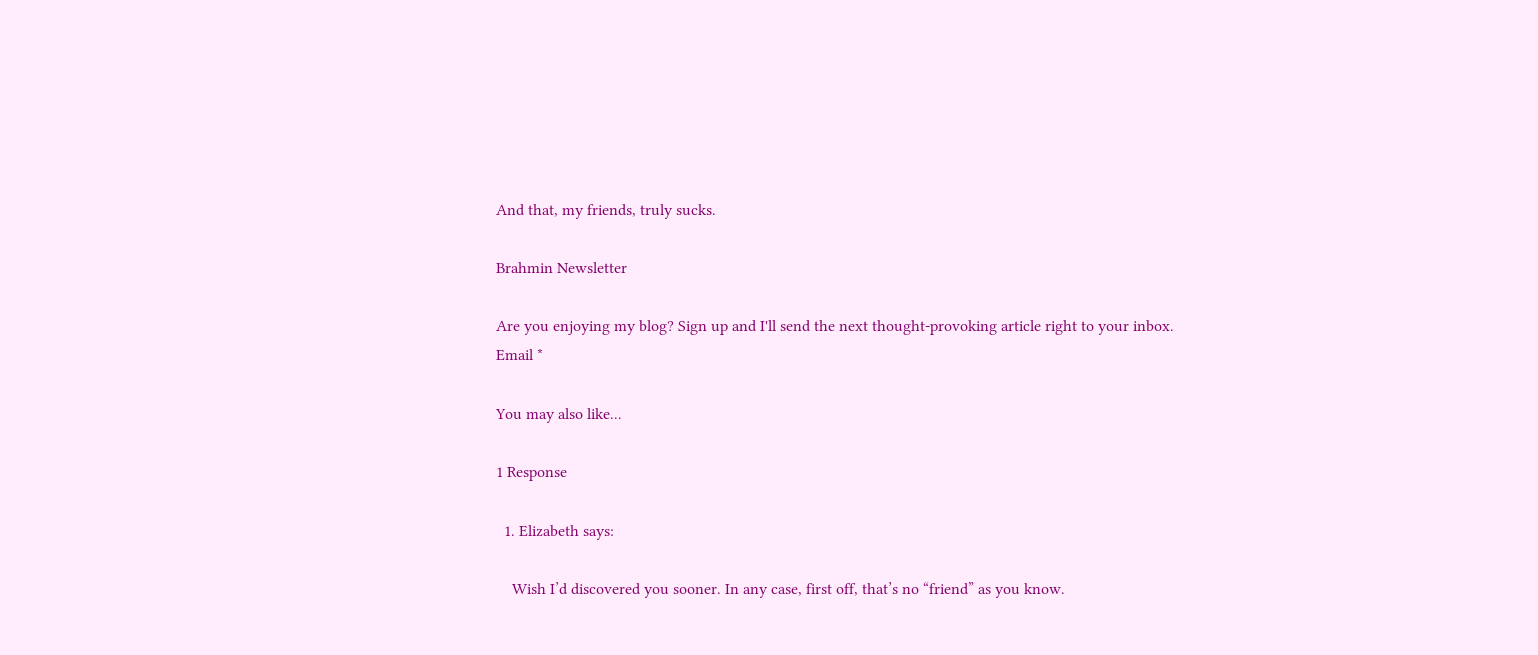And that, my friends, truly sucks.

Brahmin Newsletter

Are you enjoying my blog? Sign up and I'll send the next thought-provoking article right to your inbox.
Email *

You may also like...

1 Response

  1. Elizabeth says:

    Wish I’d discovered you sooner. In any case, first off, that’s no “friend” as you know.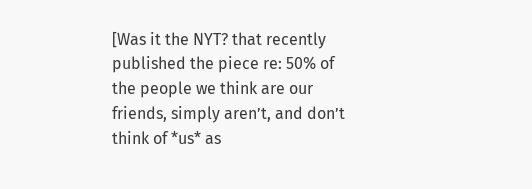[Was it the NYT? that recently published the piece re: 50% of the people we think are our friends, simply aren’t, and don’t think of *us* as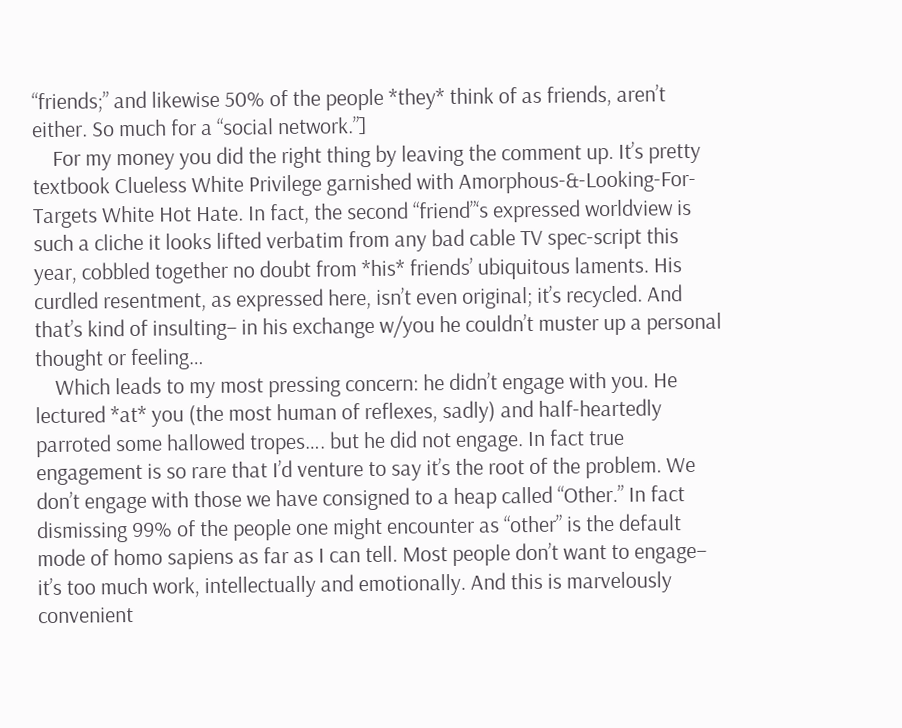“friends;” and likewise 50% of the people *they* think of as friends, aren’t either. So much for a “social network.”]
    For my money you did the right thing by leaving the comment up. It’s pretty textbook Clueless White Privilege garnished with Amorphous-&-Looking-For-Targets White Hot Hate. In fact, the second “friend”‘s expressed worldview is such a cliche it looks lifted verbatim from any bad cable TV spec-script this year, cobbled together no doubt from *his* friends’ ubiquitous laments. His curdled resentment, as expressed here, isn’t even original; it’s recycled. And that’s kind of insulting– in his exchange w/you he couldn’t muster up a personal thought or feeling…
    Which leads to my most pressing concern: he didn’t engage with you. He lectured *at* you (the most human of reflexes, sadly) and half-heartedly parroted some hallowed tropes…. but he did not engage. In fact true engagement is so rare that I’d venture to say it’s the root of the problem. We don’t engage with those we have consigned to a heap called “Other.” In fact dismissing 99% of the people one might encounter as “other” is the default mode of homo sapiens as far as I can tell. Most people don’t want to engage– it’s too much work, intellectually and emotionally. And this is marvelously convenient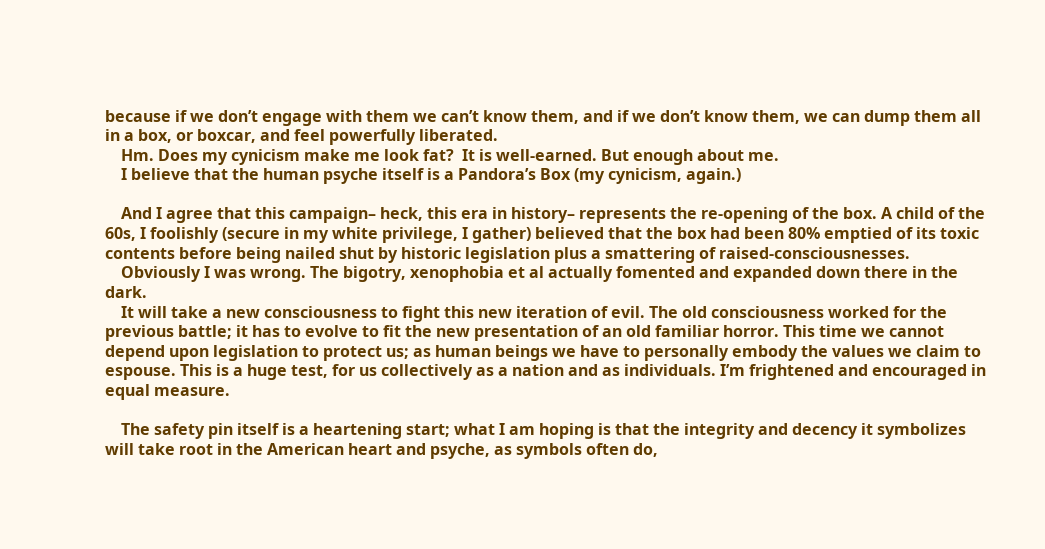because if we don’t engage with them we can’t know them, and if we don’t know them, we can dump them all in a box, or boxcar, and feel powerfully liberated.
    Hm. Does my cynicism make me look fat?  It is well-earned. But enough about me.
    I believe that the human psyche itself is a Pandora’s Box (my cynicism, again.)

    And I agree that this campaign– heck, this era in history– represents the re-opening of the box. A child of the 60s, I foolishly (secure in my white privilege, I gather) believed that the box had been 80% emptied of its toxic contents before being nailed shut by historic legislation plus a smattering of raised-consciousnesses.
    Obviously I was wrong. The bigotry, xenophobia et al actually fomented and expanded down there in the dark.
    It will take a new consciousness to fight this new iteration of evil. The old consciousness worked for the previous battle; it has to evolve to fit the new presentation of an old familiar horror. This time we cannot depend upon legislation to protect us; as human beings we have to personally embody the values we claim to espouse. This is a huge test, for us collectively as a nation and as individuals. I’m frightened and encouraged in equal measure.

    The safety pin itself is a heartening start; what I am hoping is that the integrity and decency it symbolizes will take root in the American heart and psyche, as symbols often do,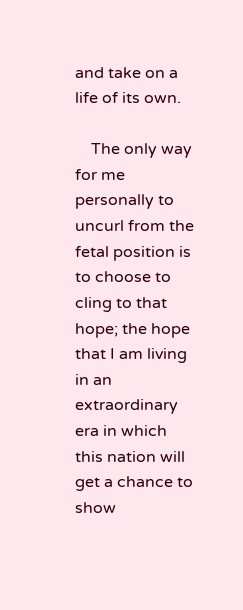and take on a life of its own.

    The only way for me personally to uncurl from the fetal position is to choose to cling to that hope; the hope that I am living in an extraordinary era in which this nation will get a chance to show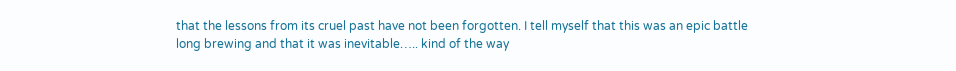that the lessons from its cruel past have not been forgotten. I tell myself that this was an epic battle long brewing and that it was inevitable….. kind of the way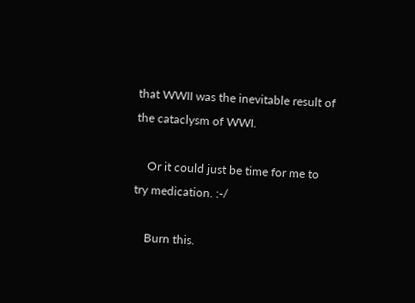that WWII was the inevitable result of the cataclysm of WWI.

    Or it could just be time for me to try medication. :-/

    Burn this.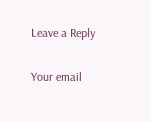Leave a Reply

Your email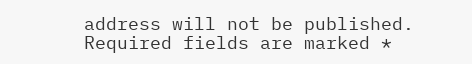address will not be published. Required fields are marked *